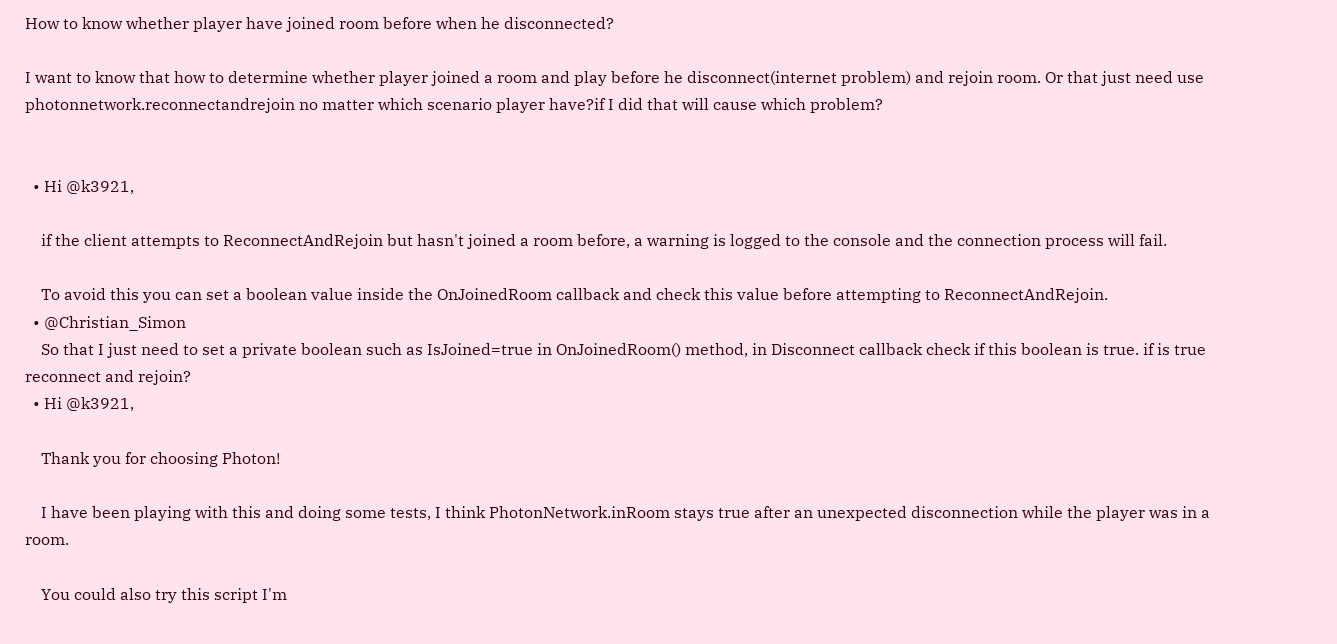How to know whether player have joined room before when he disconnected?

I want to know that how to determine whether player joined a room and play before he disconnect(internet problem) and rejoin room. Or that just need use photonnetwork.reconnectandrejoin no matter which scenario player have?if I did that will cause which problem?


  • Hi @k3921,

    if the client attempts to ReconnectAndRejoin but hasn't joined a room before, a warning is logged to the console and the connection process will fail.

    To avoid this you can set a boolean value inside the OnJoinedRoom callback and check this value before attempting to ReconnectAndRejoin.
  • @Christian_Simon
    So that I just need to set a private boolean such as IsJoined=true in OnJoinedRoom() method, in Disconnect callback check if this boolean is true. if is true reconnect and rejoin?
  • Hi @k3921,

    Thank you for choosing Photon!

    I have been playing with this and doing some tests, I think PhotonNetwork.inRoom stays true after an unexpected disconnection while the player was in a room.

    You could also try this script I'm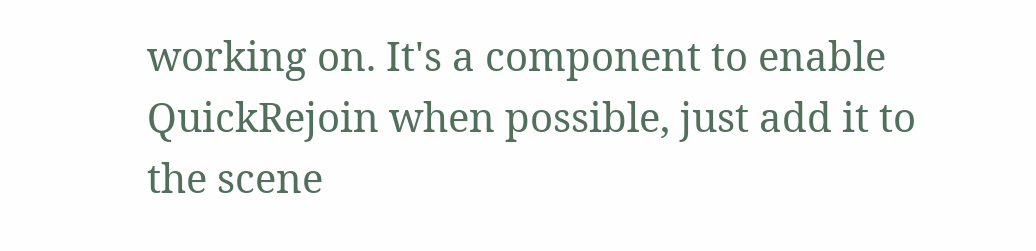working on. It's a component to enable QuickRejoin when possible, just add it to the scene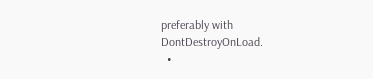preferably with DontDestroyOnLoad.
  •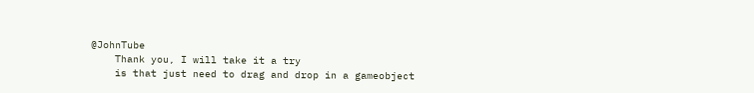@JohnTube
    Thank you, I will take it a try
    is that just need to drag and drop in a gameobject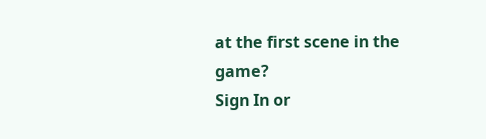at the first scene in the game?
Sign In or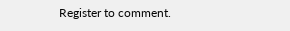Register to comment.